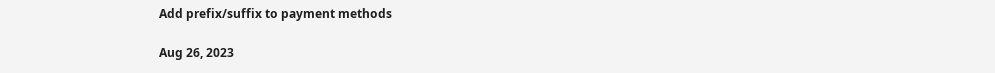Add prefix/suffix to payment methods

Aug 26, 2023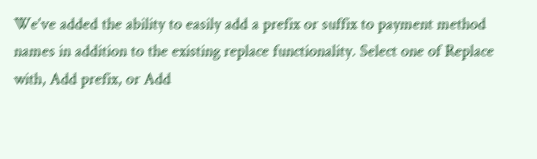We've added the ability to easily add a prefix or suffix to payment method names in addition to the existing replace functionality. Select one of Replace with, Add prefix, or Add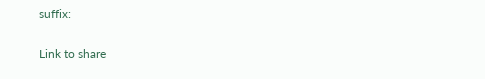suffix:

Link to share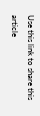Use this link to share this article